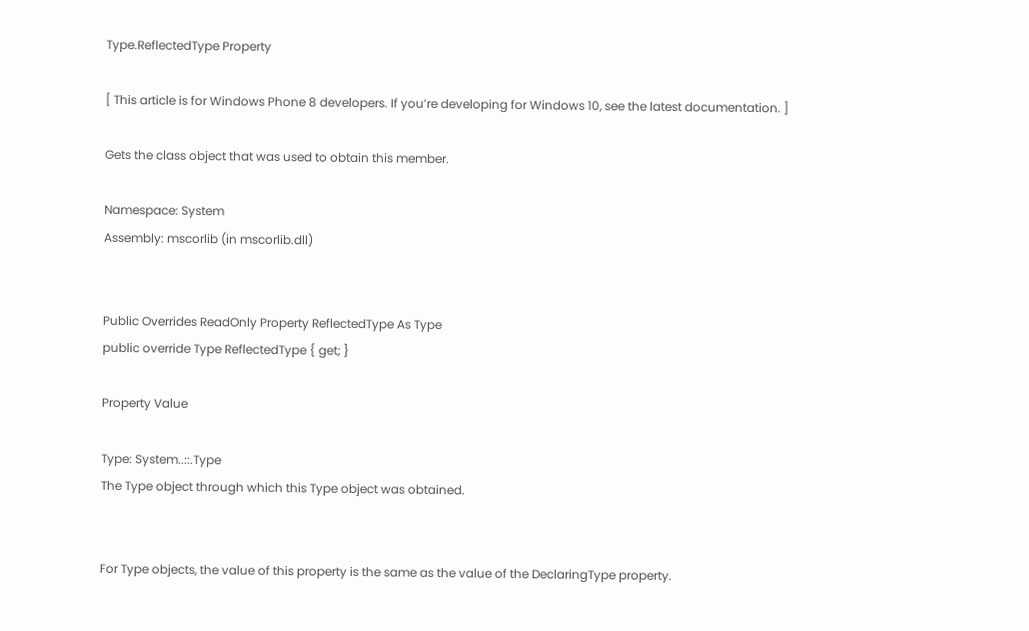Type.ReflectedType Property

[ This article is for Windows Phone 8 developers. If you’re developing for Windows 10, see the latest documentation. ]

Gets the class object that was used to obtain this member.

Namespace: System
Assembly: mscorlib (in mscorlib.dll)


Public Overrides ReadOnly Property ReflectedType As Type
public override Type ReflectedType { get; }

Property Value

Type: System..::.Type
The Type object through which this Type object was obtained.


For Type objects, the value of this property is the same as the value of the DeclaringType property.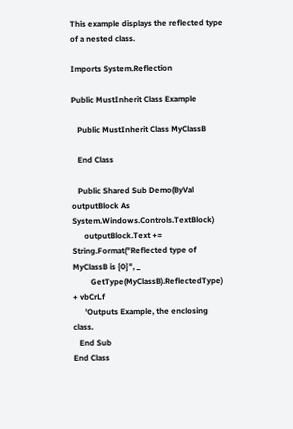This example displays the reflected type of a nested class.

Imports System.Reflection

Public MustInherit Class Example

   Public MustInherit Class MyClassB

   End Class

   Public Shared Sub Demo(ByVal outputBlock As System.Windows.Controls.TextBlock)
      outputBlock.Text += String.Format("Reflected type of MyClassB is {0}", _
         GetType(MyClassB).ReflectedType) + vbCrLf
      'Outputs Example, the enclosing class.
   End Sub
End Class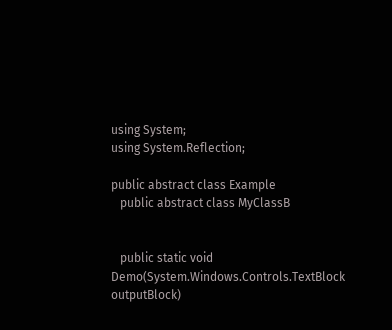using System;
using System.Reflection;

public abstract class Example
   public abstract class MyClassB


   public static void Demo(System.Windows.Controls.TextBlock outputBlock)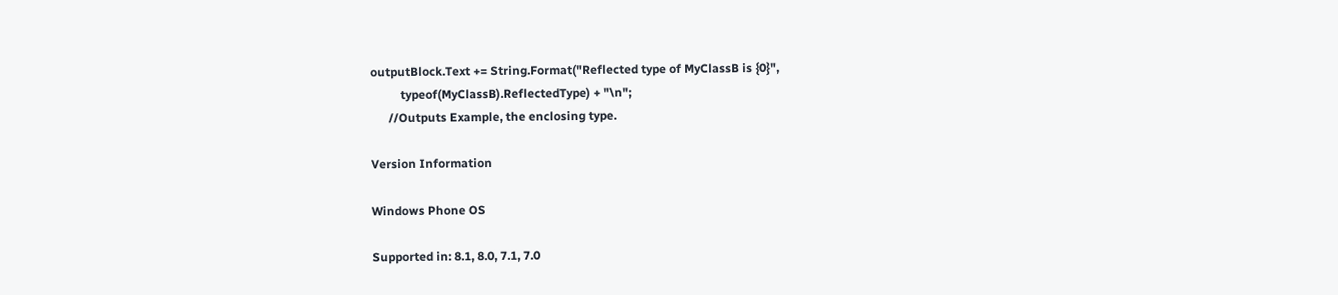outputBlock.Text += String.Format("Reflected type of MyClassB is {0}",
          typeof(MyClassB).ReflectedType) + "\n";
      //Outputs Example, the enclosing type.

Version Information

Windows Phone OS

Supported in: 8.1, 8.0, 7.1, 7.0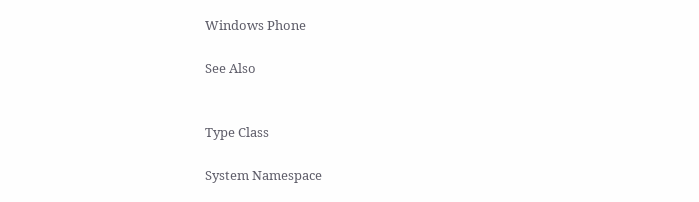Windows Phone

See Also


Type Class

System Namespace